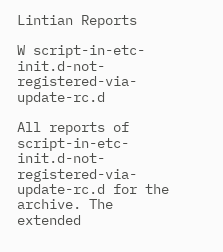Lintian Reports

W script-in-etc-init.d-not-registered-via-update-rc.d

All reports of script-in-etc-init.d-not-registered-via-update-rc.d for the archive. The extended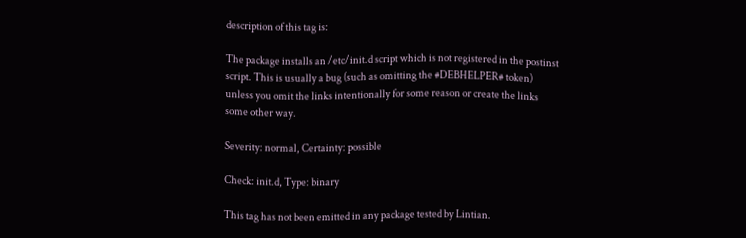description of this tag is:

The package installs an /etc/init.d script which is not registered in the postinst script. This is usually a bug (such as omitting the #DEBHELPER# token) unless you omit the links intentionally for some reason or create the links some other way.

Severity: normal, Certainty: possible

Check: init.d, Type: binary

This tag has not been emitted in any package tested by Lintian.